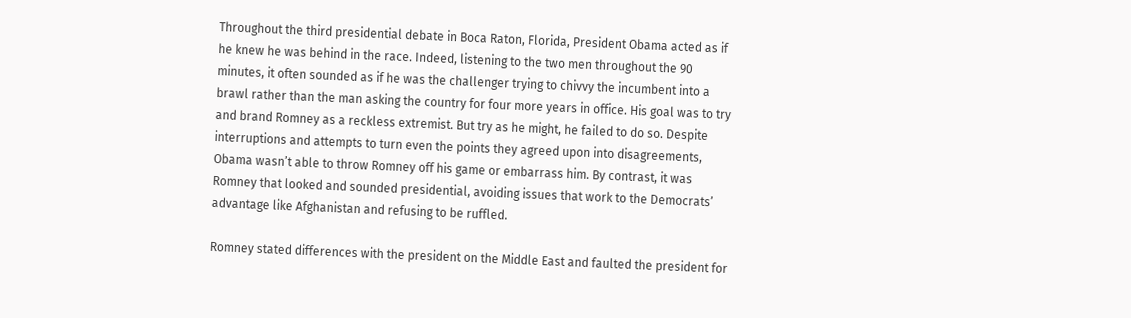Throughout the third presidential debate in Boca Raton, Florida, President Obama acted as if he knew he was behind in the race. Indeed, listening to the two men throughout the 90 minutes, it often sounded as if he was the challenger trying to chivvy the incumbent into a brawl rather than the man asking the country for four more years in office. His goal was to try and brand Romney as a reckless extremist. But try as he might, he failed to do so. Despite interruptions and attempts to turn even the points they agreed upon into disagreements, Obama wasn’t able to throw Romney off his game or embarrass him. By contrast, it was Romney that looked and sounded presidential, avoiding issues that work to the Democrats’ advantage like Afghanistan and refusing to be ruffled.

Romney stated differences with the president on the Middle East and faulted the president for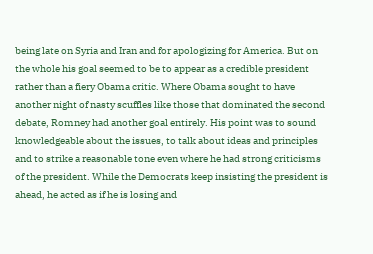being late on Syria and Iran and for apologizing for America. But on the whole his goal seemed to be to appear as a credible president rather than a fiery Obama critic. Where Obama sought to have another night of nasty scuffles like those that dominated the second debate, Romney had another goal entirely. His point was to sound knowledgeable about the issues, to talk about ideas and principles and to strike a reasonable tone even where he had strong criticisms of the president. While the Democrats keep insisting the president is ahead, he acted as if he is losing and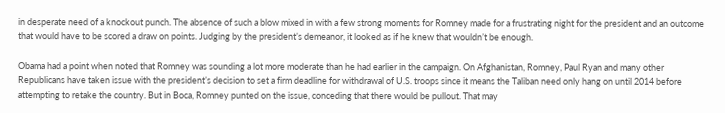in desperate need of a knockout punch. The absence of such a blow mixed in with a few strong moments for Romney made for a frustrating night for the president and an outcome that would have to be scored a draw on points. Judging by the president’s demeanor, it looked as if he knew that wouldn’t be enough.

Obama had a point when noted that Romney was sounding a lot more moderate than he had earlier in the campaign. On Afghanistan, Romney, Paul Ryan and many other Republicans have taken issue with the president’s decision to set a firm deadline for withdrawal of U.S. troops since it means the Taliban need only hang on until 2014 before attempting to retake the country. But in Boca, Romney punted on the issue, conceding that there would be pullout. That may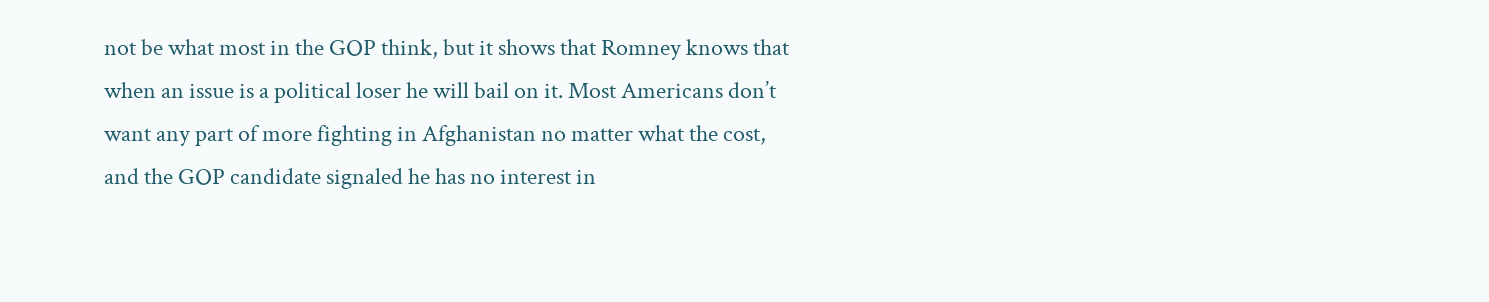not be what most in the GOP think, but it shows that Romney knows that when an issue is a political loser he will bail on it. Most Americans don’t want any part of more fighting in Afghanistan no matter what the cost, and the GOP candidate signaled he has no interest in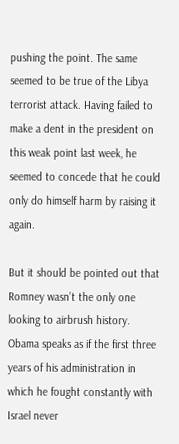pushing the point. The same seemed to be true of the Libya terrorist attack. Having failed to make a dent in the president on this weak point last week, he seemed to concede that he could only do himself harm by raising it again.

But it should be pointed out that Romney wasn’t the only one looking to airbrush history. Obama speaks as if the first three years of his administration in which he fought constantly with Israel never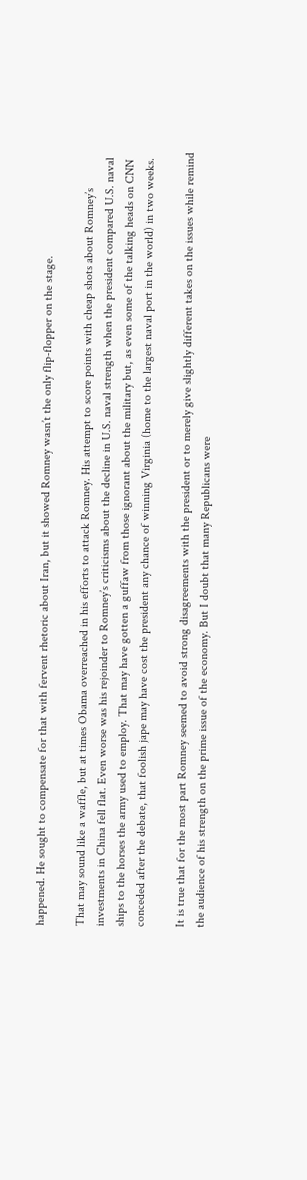happened. He sought to compensate for that with fervent rhetoric about Iran, but it showed Romney wasn’t the only flip-flopper on the stage.

That may sound like a waffle, but at times Obama overreached in his efforts to attack Romney. His attempt to score points with cheap shots about Romney’s investments in China fell flat. Even worse was his rejoinder to Romney’s criticisms about the decline in U.S. naval strength when the president compared U.S. naval ships to the horses the army used to employ. That may have gotten a guffaw from those ignorant about the military but, as even some of the talking heads on CNN conceded after the debate, that foolish jape may have cost the president any chance of winning Virginia (home to the largest naval port in the world) in two weeks.

It is true that for the most part Romney seemed to avoid strong disagreements with the president or to merely give slightly different takes on the issues while remind the audience of his strength on the prime issue of the economy. But I doubt that many Republicans were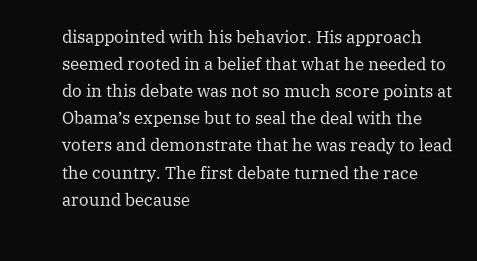disappointed with his behavior. His approach seemed rooted in a belief that what he needed to do in this debate was not so much score points at Obama’s expense but to seal the deal with the voters and demonstrate that he was ready to lead the country. The first debate turned the race around because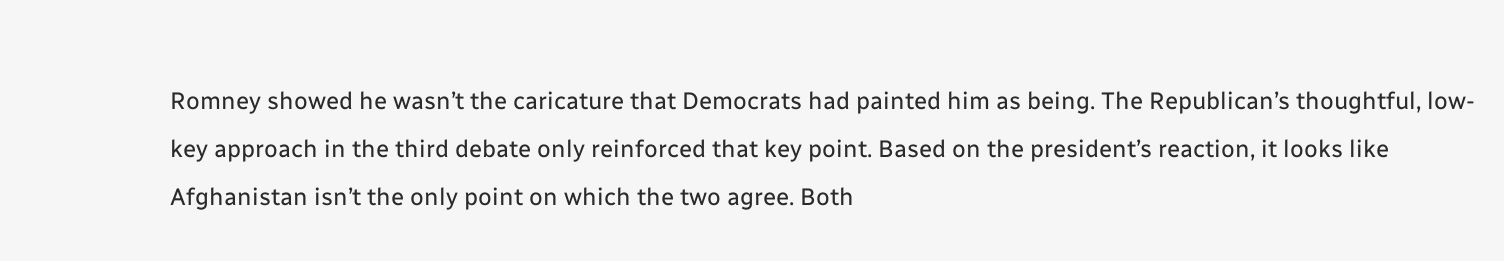Romney showed he wasn’t the caricature that Democrats had painted him as being. The Republican’s thoughtful, low-key approach in the third debate only reinforced that key point. Based on the president’s reaction, it looks like Afghanistan isn’t the only point on which the two agree. Both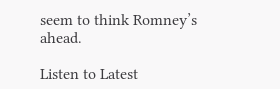seem to think Romney’s ahead.

Listen to Latest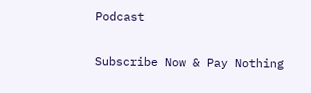Podcast

Subscribe Now & Pay Nothing